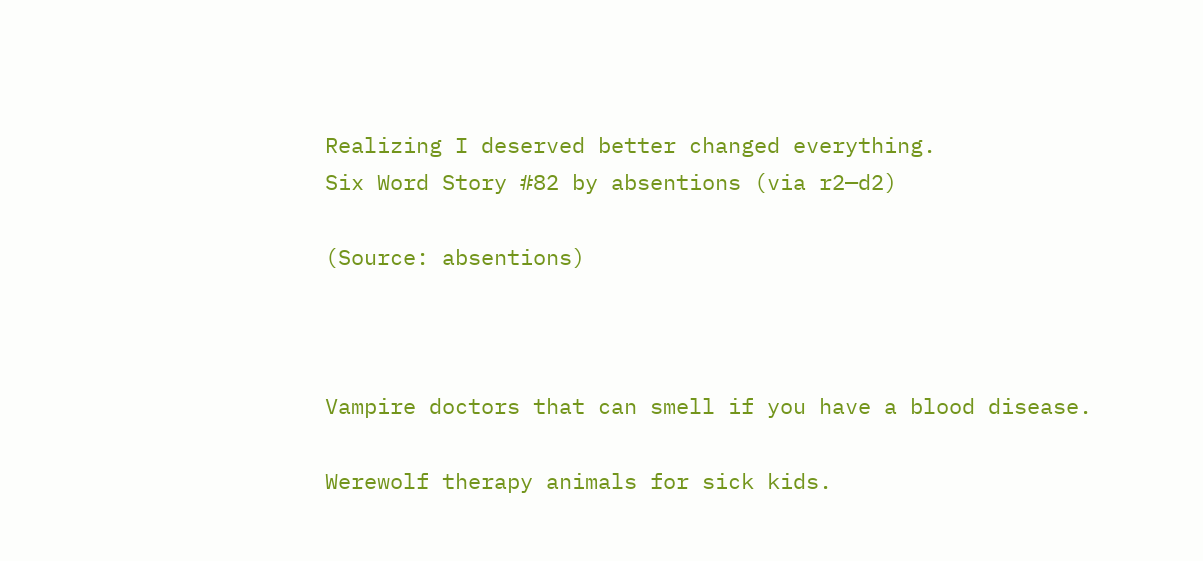Realizing I deserved better changed everything.
Six Word Story #82 by absentions (via r2—d2)

(Source: absentions)



Vampire doctors that can smell if you have a blood disease.

Werewolf therapy animals for sick kids.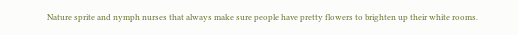Nature sprite and nymph nurses that always make sure people have pretty flowers to brighten up their white rooms.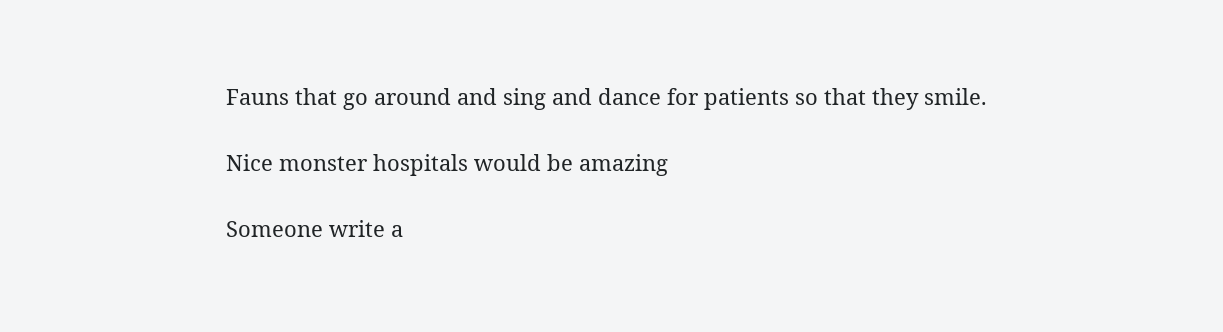Fauns that go around and sing and dance for patients so that they smile.

Nice monster hospitals would be amazing

Someone write a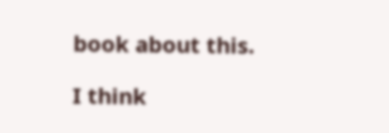book about this.

I think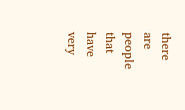there are people that have very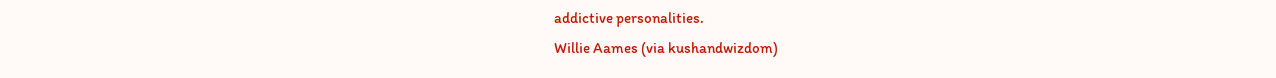addictive personalities.
Willie Aames (via kushandwizdom)